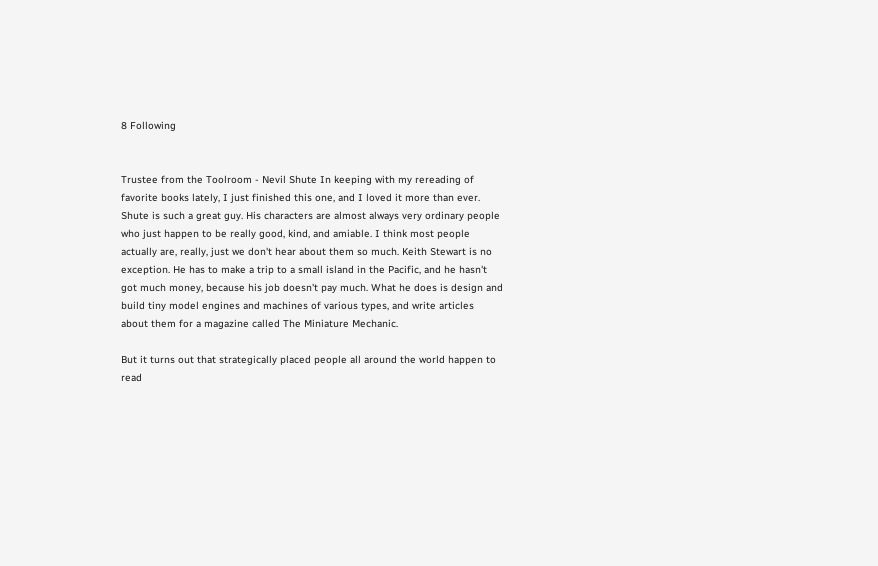8 Following


Trustee from the Toolroom - Nevil Shute In keeping with my rereading of favorite books lately, I just finished this one, and I loved it more than ever. Shute is such a great guy. His characters are almost always very ordinary people who just happen to be really good, kind, and amiable. I think most people actually are, really, just we don't hear about them so much. Keith Stewart is no exception. He has to make a trip to a small island in the Pacific, and he hasn't got much money, because his job doesn't pay much. What he does is design and build tiny model engines and machines of various types, and write articles about them for a magazine called The Miniature Mechanic.

But it turns out that strategically placed people all around the world happen to read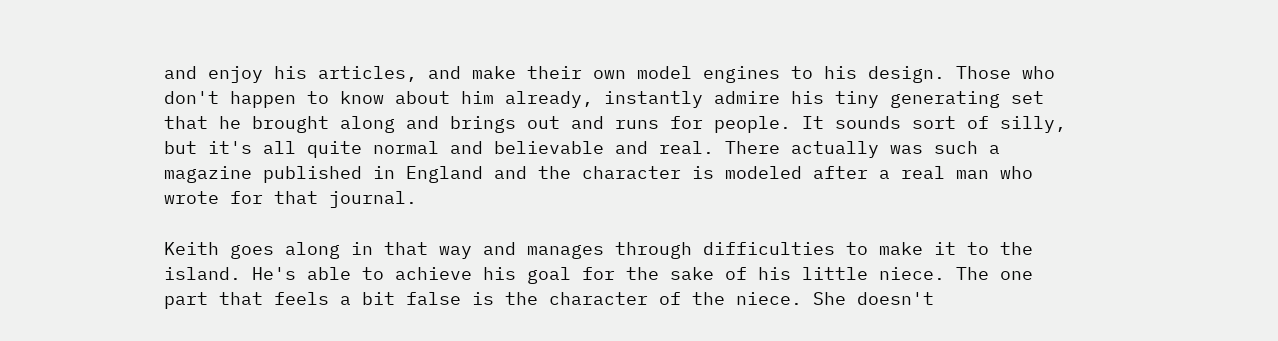and enjoy his articles, and make their own model engines to his design. Those who don't happen to know about him already, instantly admire his tiny generating set that he brought along and brings out and runs for people. It sounds sort of silly, but it's all quite normal and believable and real. There actually was such a magazine published in England and the character is modeled after a real man who wrote for that journal.

Keith goes along in that way and manages through difficulties to make it to the island. He's able to achieve his goal for the sake of his little niece. The one part that feels a bit false is the character of the niece. She doesn't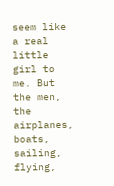seem like a real little girl to me. But the men, the airplanes, boats, sailing, flying,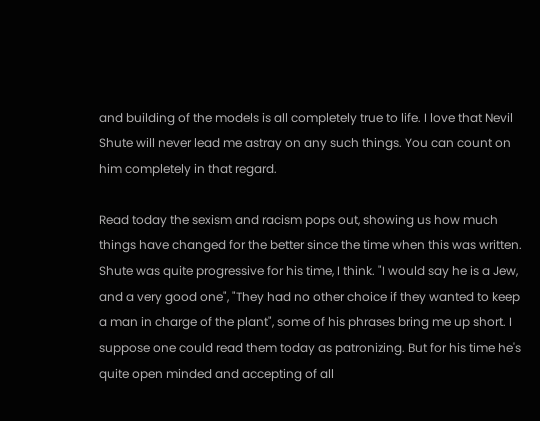and building of the models is all completely true to life. I love that Nevil Shute will never lead me astray on any such things. You can count on him completely in that regard.

Read today the sexism and racism pops out, showing us how much things have changed for the better since the time when this was written. Shute was quite progressive for his time, I think. "I would say he is a Jew, and a very good one", "They had no other choice if they wanted to keep a man in charge of the plant", some of his phrases bring me up short. I suppose one could read them today as patronizing. But for his time he's quite open minded and accepting of all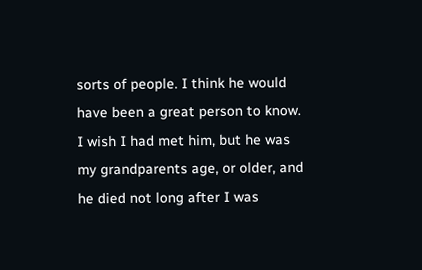sorts of people. I think he would have been a great person to know. I wish I had met him, but he was my grandparents age, or older, and he died not long after I was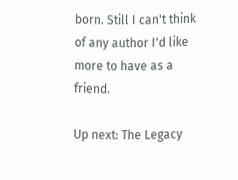born. Still I can't think of any author I'd like more to have as a friend.

Up next: The Legacy